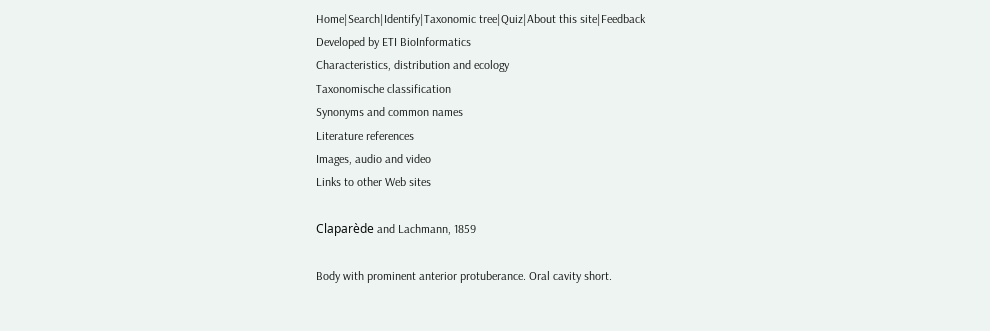Home|Search|Identify|Taxonomic tree|Quiz|About this site|Feedback
Developed by ETI BioInformatics
Characteristics, distribution and ecology
Taxonomische classification
Synonyms and common names
Literature references
Images, audio and video
Links to other Web sites

Claparède and Lachmann, 1859

Body with prominent anterior protuberance. Oral cavity short.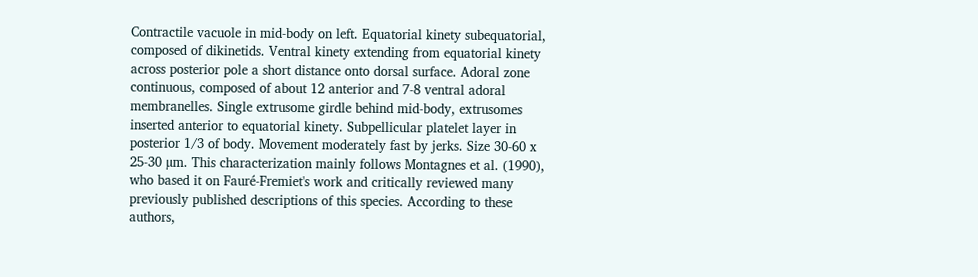Contractile vacuole in mid-body on left. Equatorial kinety subequatorial, composed of dikinetids. Ventral kinety extending from equatorial kinety across posterior pole a short distance onto dorsal surface. Adoral zone continuous, composed of about 12 anterior and 7-8 ventral adoral membranelles. Single extrusome girdle behind mid-body, extrusomes inserted anterior to equatorial kinety. Subpellicular platelet layer in posterior 1/3 of body. Movement moderately fast by jerks. Size 30-60 x 25-30 µm. This characterization mainly follows Montagnes et al. (1990), who based it on Fauré-Fremiet's work and critically reviewed many previously published descriptions of this species. According to these authors,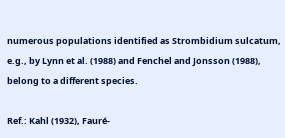numerous populations identified as Strombidium sulcatum, e.g., by Lynn et al. (1988) and Fenchel and Jonsson (1988), belong to a different species.

Ref.: Kahl (1932), Fauré-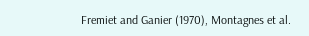Fremiet and Ganier (1970), Montagnes et al.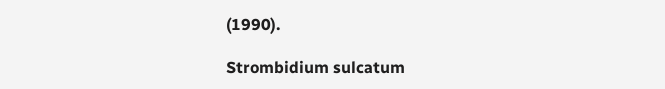(1990).

Strombidium sulcatum